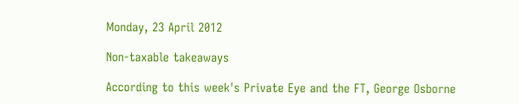Monday, 23 April 2012

Non-taxable takeaways

According to this week's Private Eye and the FT, George Osborne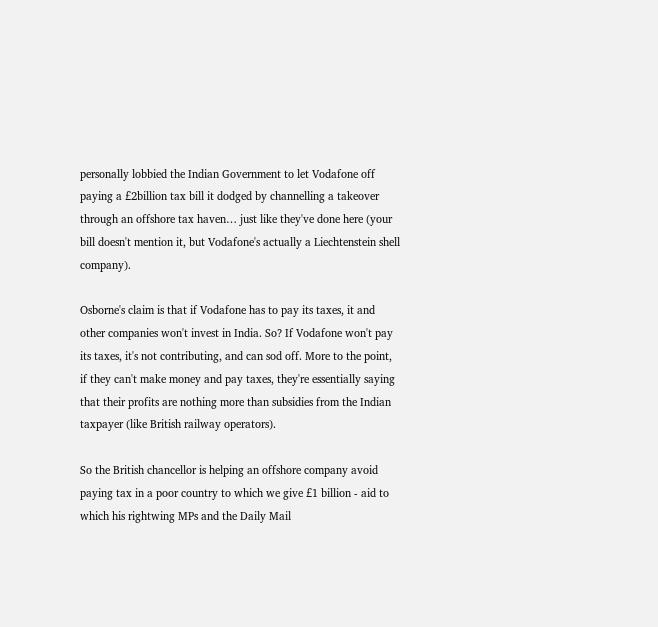personally lobbied the Indian Government to let Vodafone off paying a £2billion tax bill it dodged by channelling a takeover through an offshore tax haven… just like they've done here (your bill doesn't mention it, but Vodafone's actually a Liechtenstein shell company).

Osborne's claim is that if Vodafone has to pay its taxes, it and other companies won't invest in India. So? If Vodafone won't pay its taxes, it's not contributing, and can sod off. More to the point, if they can't make money and pay taxes, they're essentially saying that their profits are nothing more than subsidies from the Indian taxpayer (like British railway operators).

So the British chancellor is helping an offshore company avoid paying tax in a poor country to which we give £1 billion - aid to which his rightwing MPs and the Daily Mail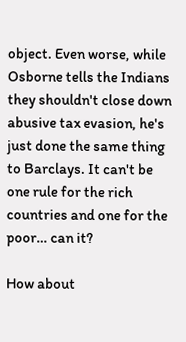object. Even worse, while Osborne tells the Indians they shouldn't close down abusive tax evasion, he's just done the same thing to Barclays. It can't be one rule for the rich countries and one for the poor… can it?

How about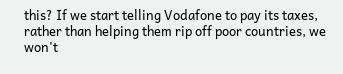this? If we start telling Vodafone to pay its taxes, rather than helping them rip off poor countries, we won't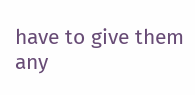have to give them any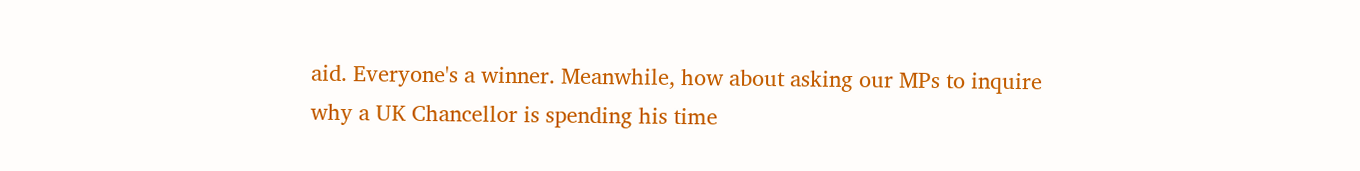aid. Everyone's a winner. Meanwhile, how about asking our MPs to inquire why a UK Chancellor is spending his time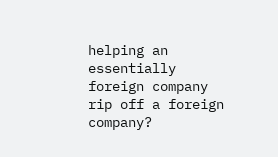helping an essentially foreign company rip off a foreign company?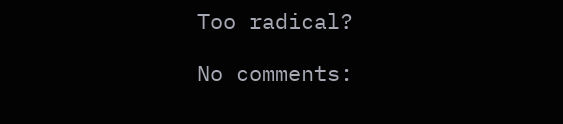Too radical?

No comments: